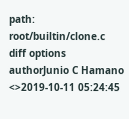path: root/builtin/clone.c
diff options
authorJunio C Hamano <>2019-10-11 05:24:45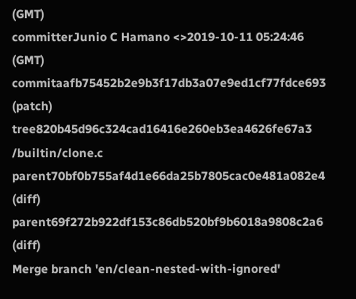(GMT)
committerJunio C Hamano <>2019-10-11 05:24:46 (GMT)
commitaafb75452b2e9b3f17db3a07e9ed1cf77fdce693 (patch)
tree820b45d96c324cad16416e260eb3ea4626fe67a3 /builtin/clone.c
parent70bf0b755af4d1e66da25b7805cac0e481a082e4 (diff)
parent69f272b922df153c86db520bf9b6018a9808c2a6 (diff)
Merge branch 'en/clean-nested-with-ignored'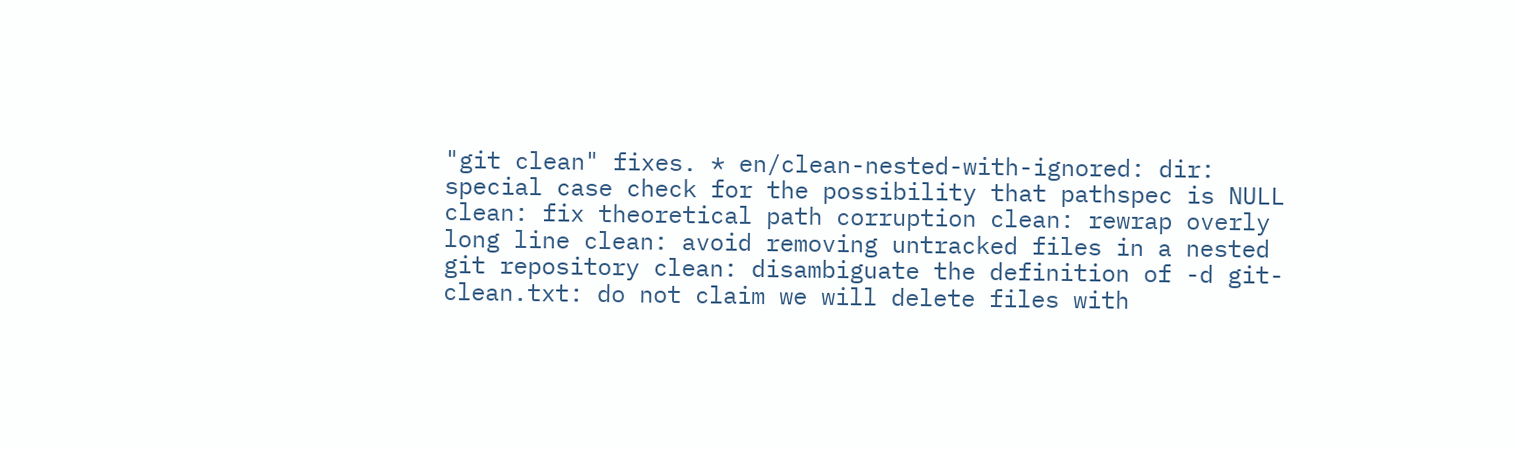"git clean" fixes. * en/clean-nested-with-ignored: dir: special case check for the possibility that pathspec is NULL clean: fix theoretical path corruption clean: rewrap overly long line clean: avoid removing untracked files in a nested git repository clean: disambiguate the definition of -d git-clean.txt: do not claim we will delete files with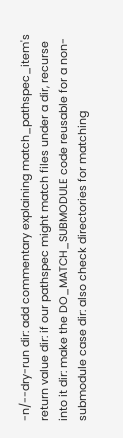-n/--dry-run dir: add commentary explaining match_pathspec_item's return value dir: if our pathspec might match files under a dir, recurse into it dir: make the DO_MATCH_SUBMODULE code reusable for a non-submodule case dir: also check directories for matching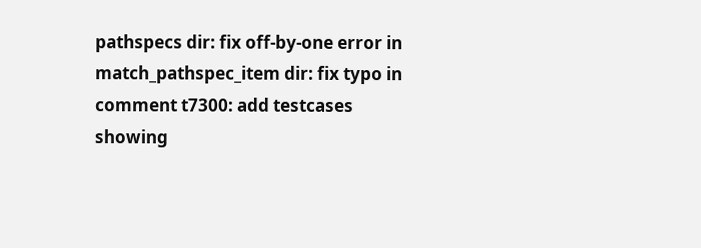pathspecs dir: fix off-by-one error in match_pathspec_item dir: fix typo in comment t7300: add testcases showing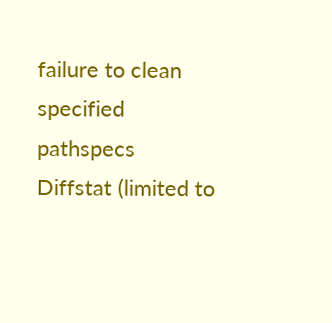failure to clean specified pathspecs
Diffstat (limited to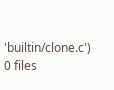'builtin/clone.c')
0 files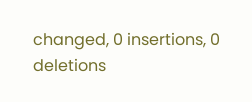changed, 0 insertions, 0 deletions